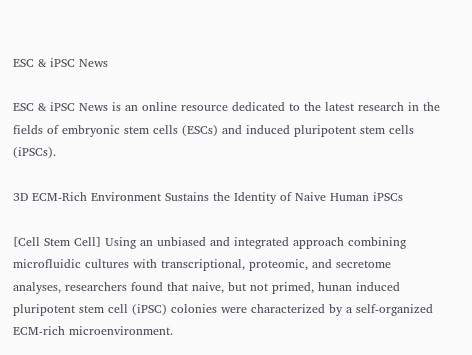ESC & iPSC News

ESC & iPSC News is an online resource dedicated to the latest research in the fields of embryonic stem cells (ESCs) and induced pluripotent stem cells (iPSCs).

3D ECM-Rich Environment Sustains the Identity of Naive Human iPSCs

[Cell Stem Cell] Using an unbiased and integrated approach combining microfluidic cultures with transcriptional, proteomic, and secretome analyses, researchers found that naive, but not primed, hunan induced pluripotent stem cell (iPSC) colonies were characterized by a self-organized ECM-rich microenvironment.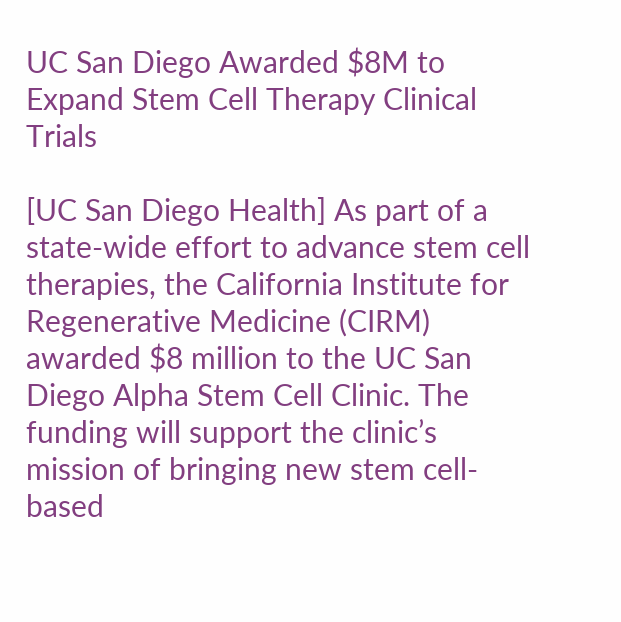UC San Diego Awarded $8M to Expand Stem Cell Therapy Clinical Trials

[UC San Diego Health] As part of a state-wide effort to advance stem cell therapies, the California Institute for Regenerative Medicine (CIRM) awarded $8 million to the UC San Diego Alpha Stem Cell Clinic. The funding will support the clinic’s mission of bringing new stem cell-based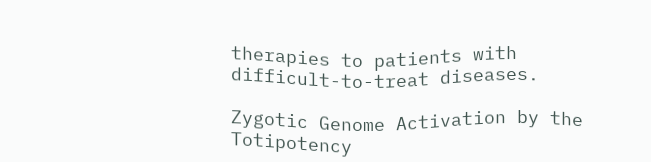therapies to patients with difficult-to-treat diseases.

Zygotic Genome Activation by the Totipotency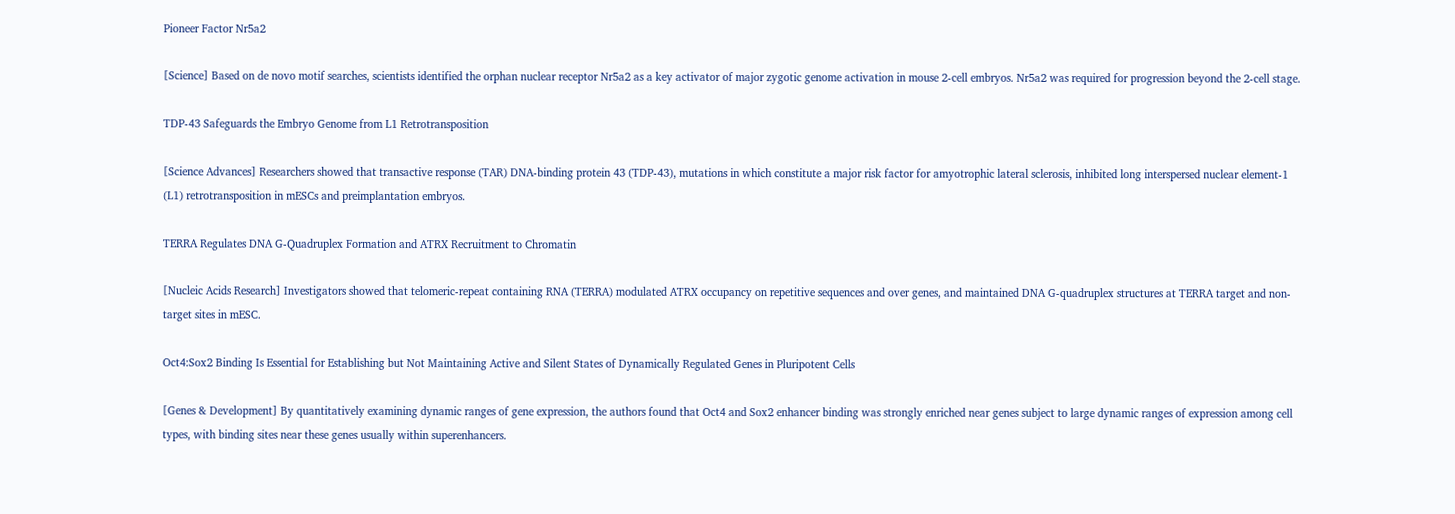Pioneer Factor Nr5a2

[Science] Based on de novo motif searches, scientists identified the orphan nuclear receptor Nr5a2 as a key activator of major zygotic genome activation in mouse 2-cell embryos. Nr5a2 was required for progression beyond the 2-cell stage.

TDP-43 Safeguards the Embryo Genome from L1 Retrotransposition

[Science Advances] Researchers showed that transactive response (TAR) DNA-binding protein 43 (TDP-43), mutations in which constitute a major risk factor for amyotrophic lateral sclerosis, inhibited long interspersed nuclear element-1 (L1) retrotransposition in mESCs and preimplantation embryos.

TERRA Regulates DNA G-Quadruplex Formation and ATRX Recruitment to Chromatin

[Nucleic Acids Research] Investigators showed that telomeric-repeat containing RNA (TERRA) modulated ATRX occupancy on repetitive sequences and over genes, and maintained DNA G-quadruplex structures at TERRA target and non-target sites in mESC.

Oct4:Sox2 Binding Is Essential for Establishing but Not Maintaining Active and Silent States of Dynamically Regulated Genes in Pluripotent Cells

[Genes & Development] By quantitatively examining dynamic ranges of gene expression, the authors found that Oct4 and Sox2 enhancer binding was strongly enriched near genes subject to large dynamic ranges of expression among cell types, with binding sites near these genes usually within superenhancers.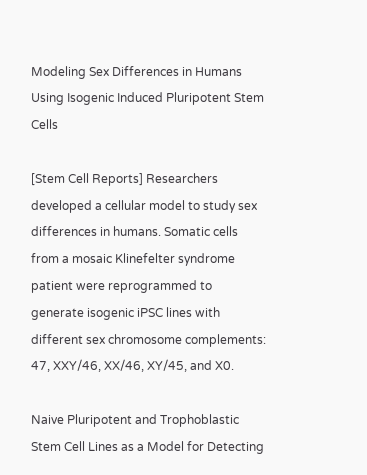Modeling Sex Differences in Humans Using Isogenic Induced Pluripotent Stem Cells

[Stem Cell Reports] Researchers developed a cellular model to study sex differences in humans. Somatic cells from a mosaic Klinefelter syndrome patient were reprogrammed to generate isogenic iPSC lines with different sex chromosome complements: 47, XXY/46, XX/46, XY/45, and X0.

Naive Pluripotent and Trophoblastic Stem Cell Lines as a Model for Detecting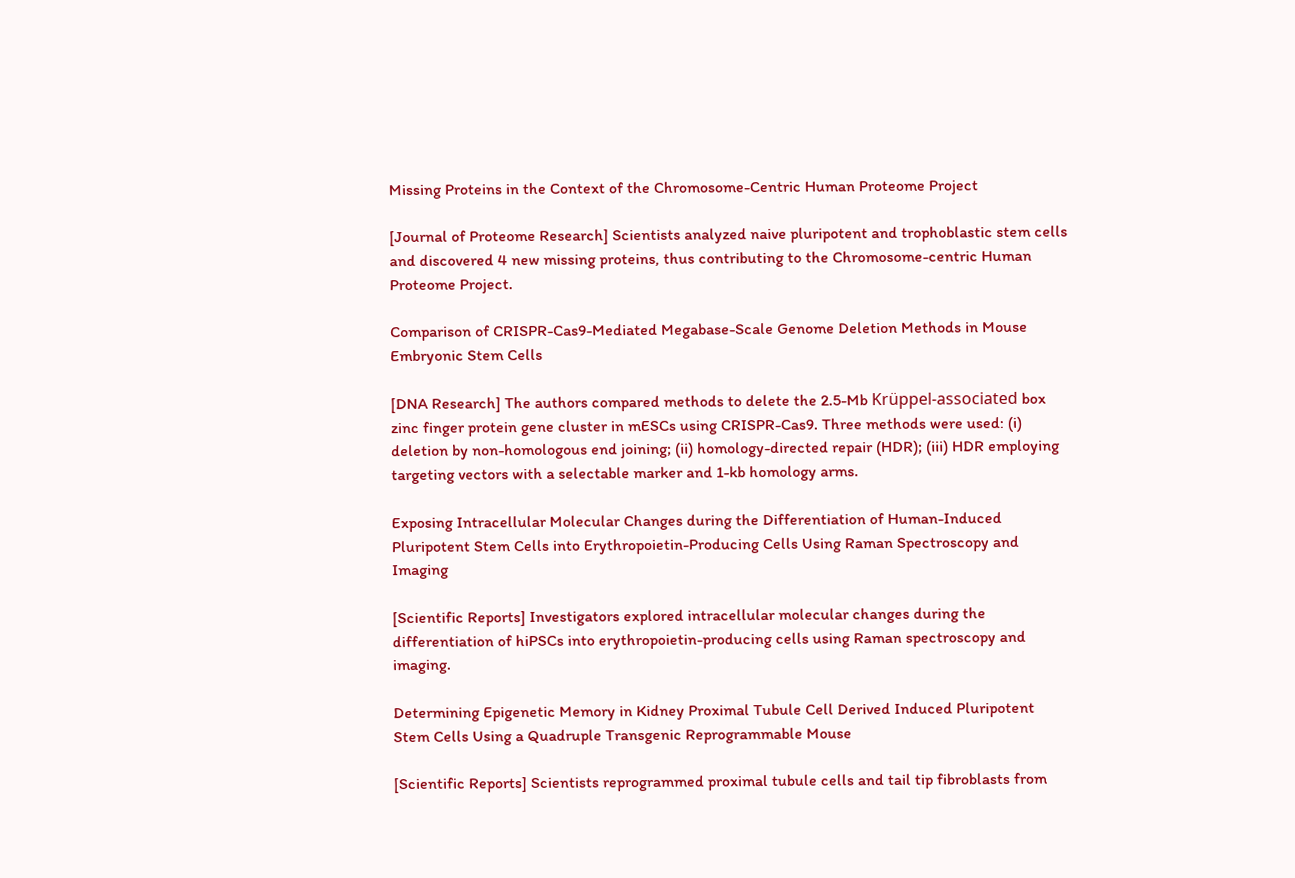Missing Proteins in the Context of the Chromosome-Centric Human Proteome Project

[Journal of Proteome Research] Scientists analyzed naive pluripotent and trophoblastic stem cells and discovered 4 new missing proteins, thus contributing to the Chromosome-centric Human Proteome Project.

Comparison of CRISPR-Cas9-Mediated Megabase-Scale Genome Deletion Methods in Mouse Embryonic Stem Cells

[DNA Research] The authors compared methods to delete the 2.5-Mb Krüppel-associated box zinc finger protein gene cluster in mESCs using CRISPR-Cas9. Three methods were used: (i) deletion by non-homologous end joining; (ii) homology-directed repair (HDR); (iii) HDR employing targeting vectors with a selectable marker and 1-kb homology arms.

Exposing Intracellular Molecular Changes during the Differentiation of Human-Induced Pluripotent Stem Cells into Erythropoietin-Producing Cells Using Raman Spectroscopy and Imaging

[Scientific Reports] Investigators explored intracellular molecular changes during the differentiation of hiPSCs into erythropoietin-producing cells using Raman spectroscopy and imaging.

Determining Epigenetic Memory in Kidney Proximal Tubule Cell Derived Induced Pluripotent Stem Cells Using a Quadruple Transgenic Reprogrammable Mouse

[Scientific Reports] Scientists reprogrammed proximal tubule cells and tail tip fibroblasts from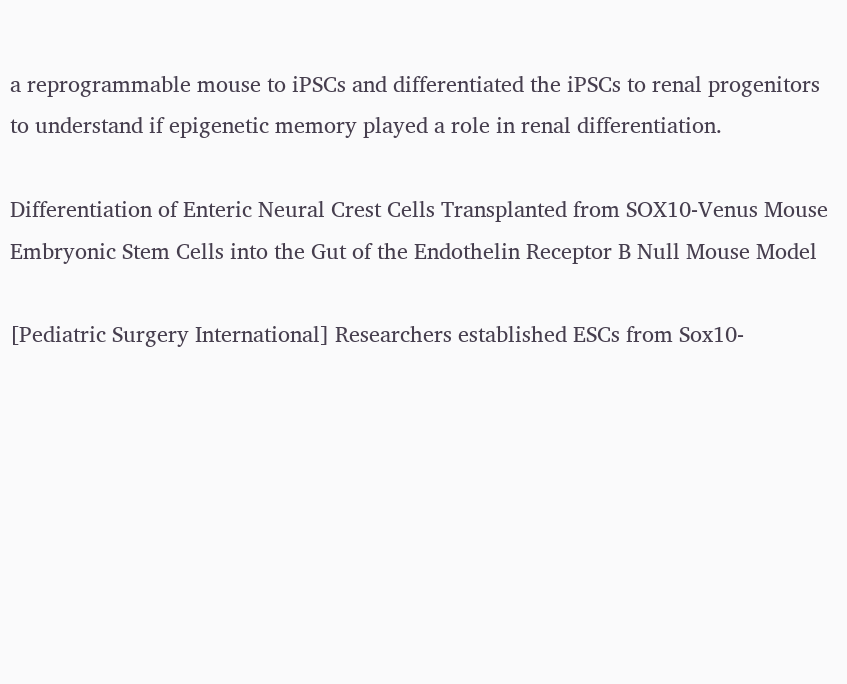a reprogrammable mouse to iPSCs and differentiated the iPSCs to renal progenitors to understand if epigenetic memory played a role in renal differentiation.

Differentiation of Enteric Neural Crest Cells Transplanted from SOX10-Venus Mouse Embryonic Stem Cells into the Gut of the Endothelin Receptor B Null Mouse Model

[Pediatric Surgery International] Researchers established ESCs from Sox10-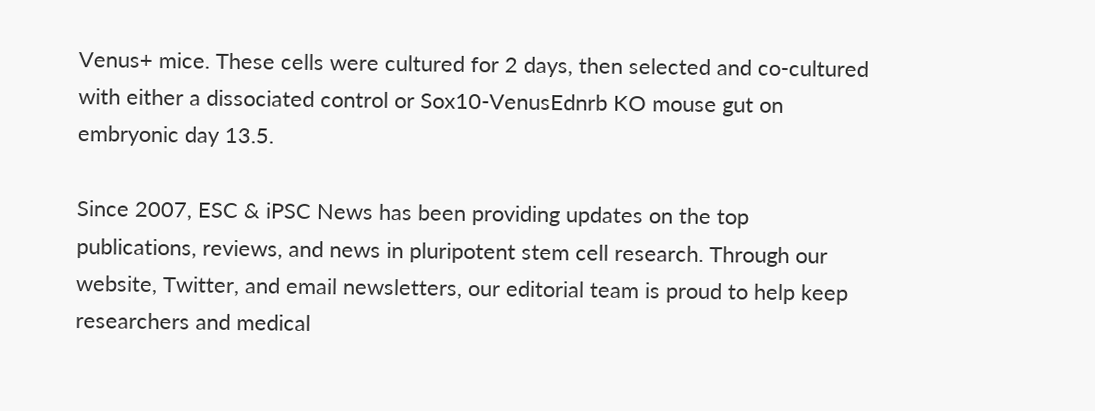Venus+ mice. These cells were cultured for 2 days, then selected and co-cultured with either a dissociated control or Sox10-VenusEdnrb KO mouse gut on embryonic day 13.5.

Since 2007, ESC & iPSC News has been providing updates on the top publications, reviews, and news in pluripotent stem cell research. Through our website, Twitter, and email newsletters, our editorial team is proud to help keep researchers and medical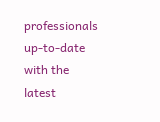professionals up-to-date with the latest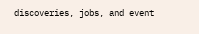discoveries, jobs, and event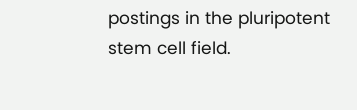postings in the pluripotent stem cell field.